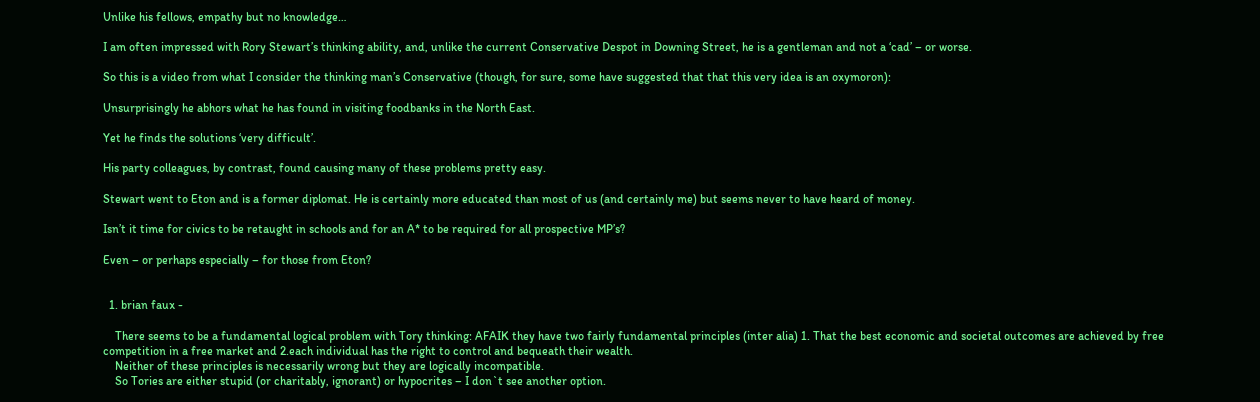Unlike his fellows, empathy but no knowledge…

I am often impressed with Rory Stewart’s thinking ability, and, unlike the current Conservative Despot in Downing Street, he is a gentleman and not a ‘cad’ – or worse.

So this is a video from what I consider the thinking man’s Conservative (though, for sure, some have suggested that that this very idea is an oxymoron):

Unsurprisingly he abhors what he has found in visiting foodbanks in the North East.

Yet he finds the solutions ‘very difficult’.

His party colleagues, by contrast, found causing many of these problems pretty easy.

Stewart went to Eton and is a former diplomat. He is certainly more educated than most of us (and certainly me) but seems never to have heard of money.

Isn’t it time for civics to be retaught in schools and for an A* to be required for all prospective MP’s?

Even – or perhaps especially – for those from Eton?


  1. brian faux -

    There seems to be a fundamental logical problem with Tory thinking: AFAIK they have two fairly fundamental principles (inter alia) 1. That the best economic and societal outcomes are achieved by free competition in a free market and 2.each individual has the right to control and bequeath their wealth.
    Neither of these principles is necessarily wrong but they are logically incompatible.
    So Tories are either stupid (or charitably, ignorant) or hypocrites – I don`t see another option.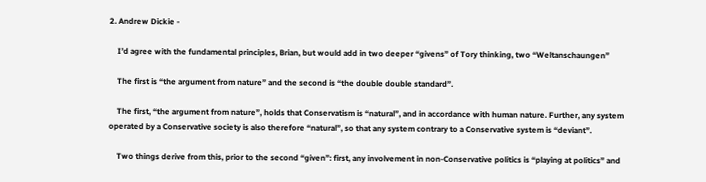2. Andrew Dickie -

    I’d agree with the fundamental principles, Brian, but would add in two deeper “givens” of Tory thinking, two “Weltanschaungen”

    The first is “the argument from nature” and the second is “the double double standard”.

    The first, “the argument from nature”, holds that Conservatism is “natural”, and in accordance with human nature. Further, any system operated by a Conservative society is also therefore “natural”, so that any system contrary to a Conservative system is “deviant”.

    Two things derive from this, prior to the second “given”: first, any involvement in non-Conservative politics is “playing at politics” and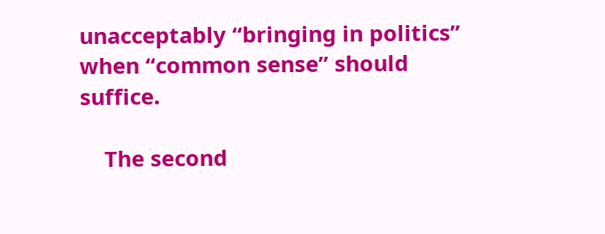unacceptably “bringing in politics” when “common sense” should suffice.

    The second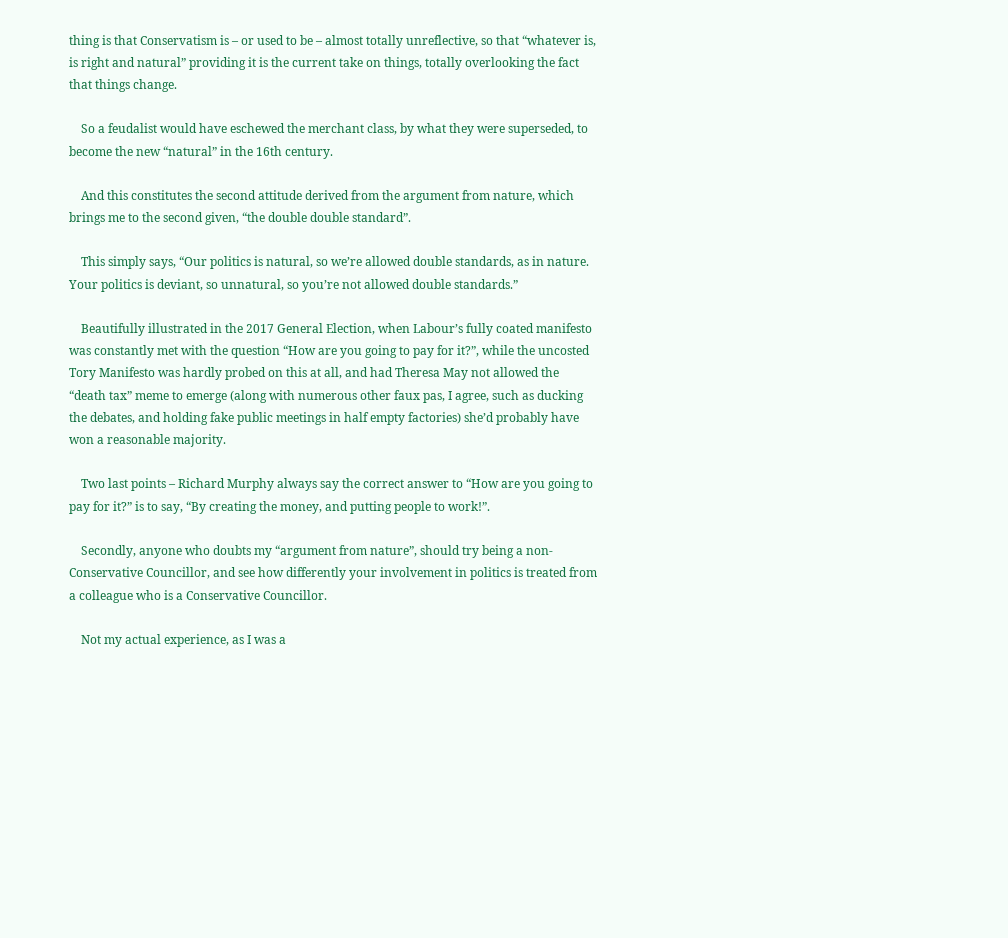thing is that Conservatism is – or used to be – almost totally unreflective, so that “whatever is, is right and natural” providing it is the current take on things, totally overlooking the fact that things change.

    So a feudalist would have eschewed the merchant class, by what they were superseded, to become the new “natural” in the 16th century.

    And this constitutes the second attitude derived from the argument from nature, which brings me to the second given, “the double double standard”.

    This simply says, “Our politics is natural, so we’re allowed double standards, as in nature. Your politics is deviant, so unnatural, so you’re not allowed double standards.”

    Beautifully illustrated in the 2017 General Election, when Labour’s fully coated manifesto was constantly met with the question “How are you going to pay for it?”, while the uncosted Tory Manifesto was hardly probed on this at all, and had Theresa May not allowed the “death tax” meme to emerge (along with numerous other faux pas, I agree, such as ducking the debates, and holding fake public meetings in half empty factories) she’d probably have won a reasonable majority.

    Two last points – Richard Murphy always say the correct answer to “How are you going to pay for it?” is to say, “By creating the money, and putting people to work!”.

    Secondly, anyone who doubts my “argument from nature”, should try being a non-Conservative Councillor, and see how differently your involvement in politics is treated from a colleague who is a Conservative Councillor.

    Not my actual experience, as I was a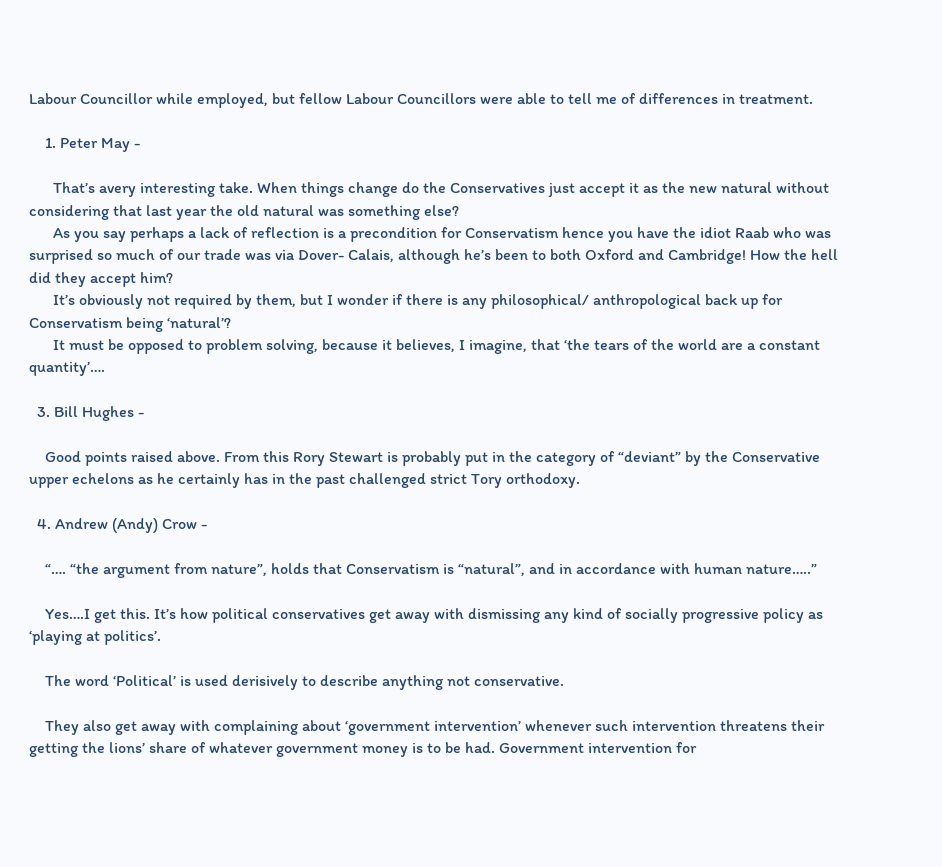Labour Councillor while employed, but fellow Labour Councillors were able to tell me of differences in treatment.

    1. Peter May -

      That’s avery interesting take. When things change do the Conservatives just accept it as the new natural without considering that last year the old natural was something else?
      As you say perhaps a lack of reflection is a precondition for Conservatism hence you have the idiot Raab who was surprised so much of our trade was via Dover- Calais, although he’s been to both Oxford and Cambridge! How the hell did they accept him?
      It’s obviously not required by them, but I wonder if there is any philosophical/ anthropological back up for Conservatism being ‘natural’?
      It must be opposed to problem solving, because it believes, I imagine, that ‘the tears of the world are a constant quantity’….

  3. Bill Hughes -

    Good points raised above. From this Rory Stewart is probably put in the category of “deviant” by the Conservative upper echelons as he certainly has in the past challenged strict Tory orthodoxy.

  4. Andrew (Andy) Crow -

    “…. “the argument from nature”, holds that Conservatism is “natural”, and in accordance with human nature…..”

    Yes….I get this. It’s how political conservatives get away with dismissing any kind of socially progressive policy as ‘playing at politics’.

    The word ‘Political’ is used derisively to describe anything not conservative.

    They also get away with complaining about ‘government intervention’ whenever such intervention threatens their getting the lions’ share of whatever government money is to be had. Government intervention for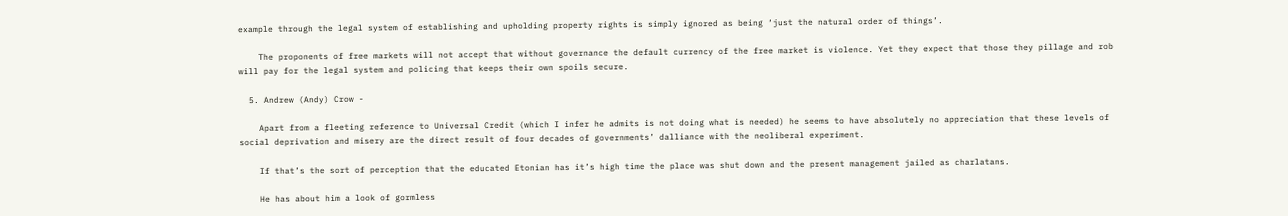example through the legal system of establishing and upholding property rights is simply ignored as being ‘just the natural order of things’.

    The proponents of free markets will not accept that without governance the default currency of the free market is violence. Yet they expect that those they pillage and rob will pay for the legal system and policing that keeps their own spoils secure.

  5. Andrew (Andy) Crow -

    Apart from a fleeting reference to Universal Credit (which I infer he admits is not doing what is needed) he seems to have absolutely no appreciation that these levels of social deprivation and misery are the direct result of four decades of governments’ dalliance with the neoliberal experiment.

    If that’s the sort of perception that the educated Etonian has it’s high time the place was shut down and the present management jailed as charlatans.

    He has about him a look of gormless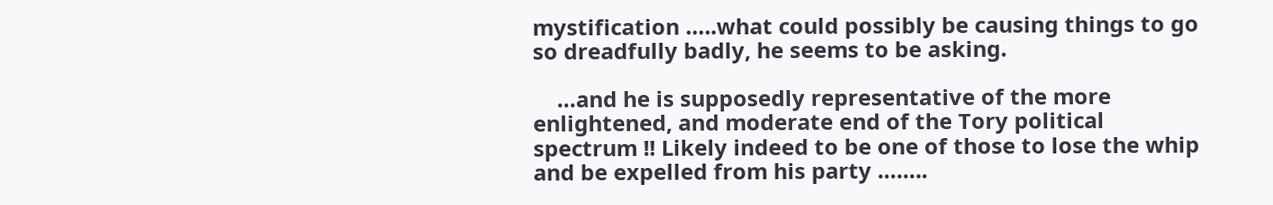mystification …..what could possibly be causing things to go so dreadfully badly, he seems to be asking.

    …and he is supposedly representative of the more enlightened, and moderate end of the Tory political spectrum !! Likely indeed to be one of those to lose the whip and be expelled from his party ……..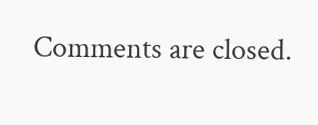Comments are closed.